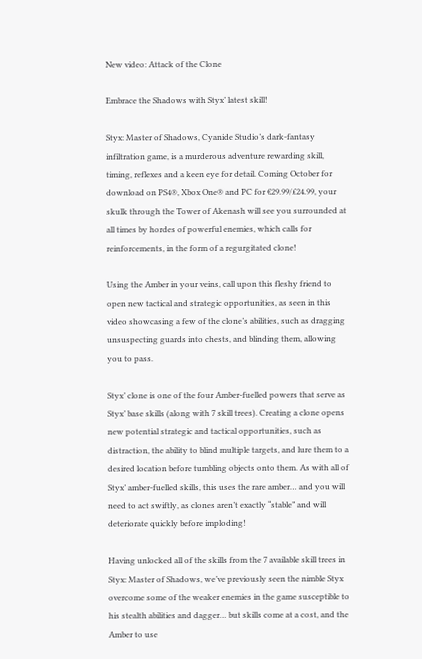New video: Attack of the Clone

Embrace the Shadows with Styx’ latest skill!

Styx: Master of Shadows, Cyanide Studio’s dark-fantasy infiltration game, is a murderous adventure rewarding skill, timing, reflexes and a keen eye for detail. Coming October for download on PS4®, Xbox One® and PC for €29.99/£24.99, your skulk through the Tower of Akenash will see you surrounded at all times by hordes of powerful enemies, which calls for reinforcements, in the form of a regurgitated clone!

Using the Amber in your veins, call upon this fleshy friend to open new tactical and strategic opportunities, as seen in this video showcasing a few of the clone’s abilities, such as dragging unsuspecting guards into chests, and blinding them, allowing you to pass.

Styx’ clone is one of the four Amber-fuelled powers that serve as Styx’ base skills (along with 7 skill trees). Creating a clone opens new potential strategic and tactical opportunities, such as distraction, the ability to blind multiple targets, and lure them to a desired location before tumbling objects onto them. As with all of Styx’ amber-fuelled skills, this uses the rare amber… and you will need to act swiftly, as clones aren’t exactly “stable” and will deteriorate quickly before imploding!

Having unlocked all of the skills from the 7 available skill trees in Styx: Master of Shadows, we’ve previously seen the nimble Styx overcome some of the weaker enemies in the game susceptible to his stealth abilities and dagger… but skills come at a cost, and the Amber to use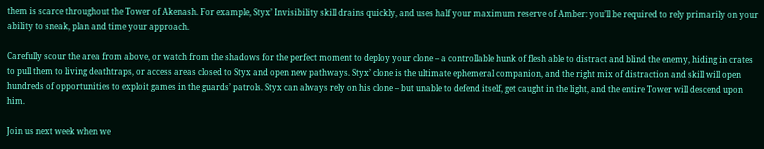them is scarce throughout the Tower of Akenash. For example, Styx’ Invisibility skill drains quickly, and uses half your maximum reserve of Amber: you’ll be required to rely primarily on your ability to sneak, plan and time your approach.

Carefully scour the area from above, or watch from the shadows for the perfect moment to deploy your clone – a controllable hunk of flesh able to distract and blind the enemy, hiding in crates to pull them to living deathtraps, or access areas closed to Styx and open new pathways. Styx’ clone is the ultimate ephemeral companion, and the right mix of distraction and skill will open hundreds of opportunities to exploit games in the guards’ patrols. Styx can always rely on his clone – but unable to defend itself, get caught in the light, and the entire Tower will descend upon him.

Join us next week when we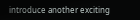introduce another exciting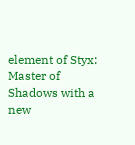element of Styx: Master of Shadows with a new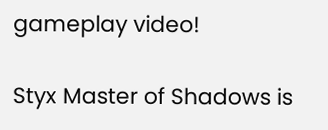gameplay video!

Styx Master of Shadows is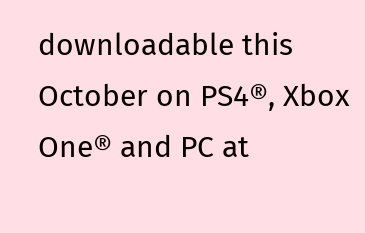downloadable this October on PS4®, Xbox One® and PC at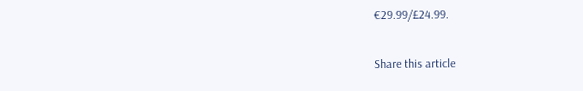€29.99/£24.99.

Share this article